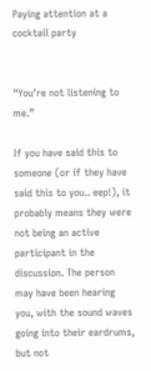Paying attention at a cocktail party


“You’re not listening to me.”

If you have said this to someone (or if they have said this to you.. eep!), it probably means they were not being an active participant in the discussion. The person may have been hearing you, with the sound waves going into their eardrums, but not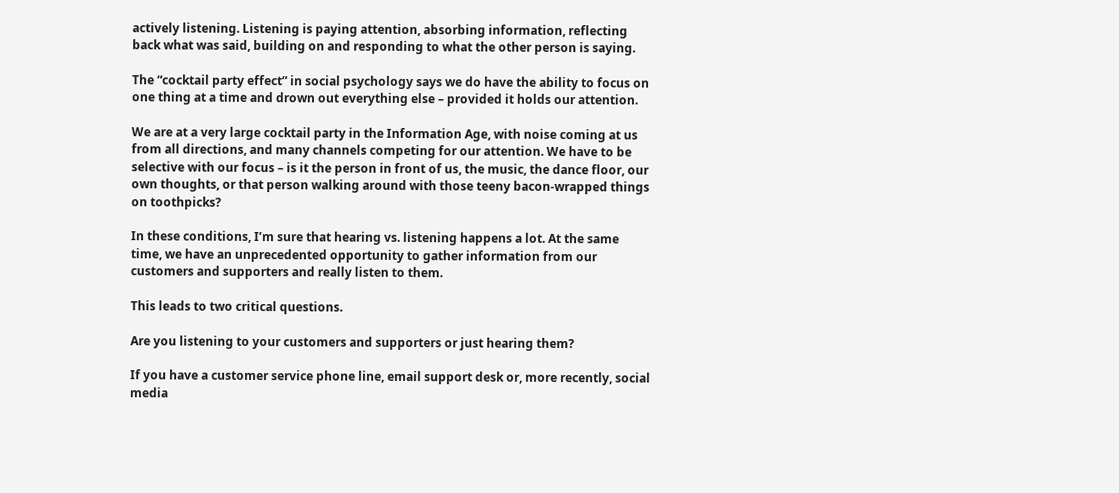actively listening. Listening is paying attention, absorbing information, reflecting back what was said, building on and responding to what the other person is saying.

The “cocktail party effect” in social psychology says we do have the ability to focus on one thing at a time and drown out everything else – provided it holds our attention.

We are at a very large cocktail party in the Information Age, with noise coming at us from all directions, and many channels competing for our attention. We have to be selective with our focus – is it the person in front of us, the music, the dance floor, our own thoughts, or that person walking around with those teeny bacon-wrapped things on toothpicks?

In these conditions, I’m sure that hearing vs. listening happens a lot. At the same time, we have an unprecedented opportunity to gather information from our customers and supporters and really listen to them.

This leads to two critical questions.

Are you listening to your customers and supporters or just hearing them?

If you have a customer service phone line, email support desk or, more recently, social media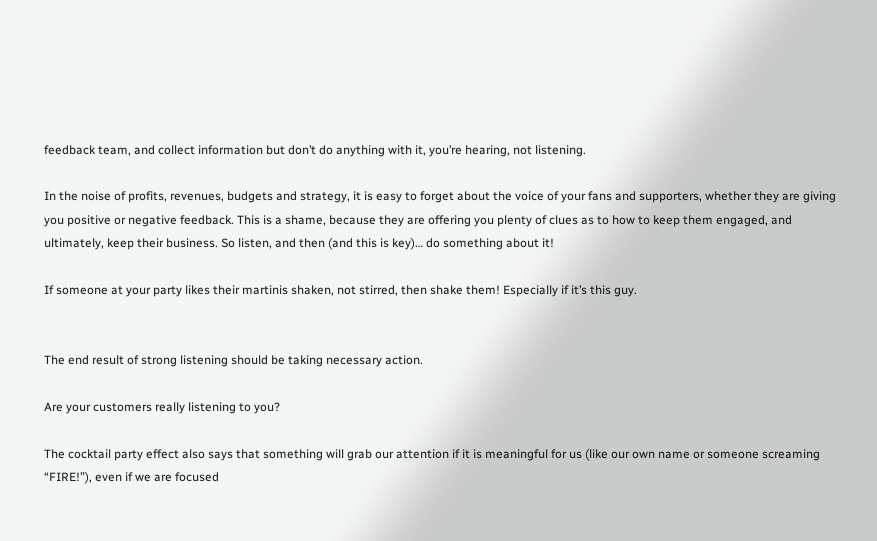feedback team, and collect information but don’t do anything with it, you’re hearing, not listening.

In the noise of profits, revenues, budgets and strategy, it is easy to forget about the voice of your fans and supporters, whether they are giving you positive or negative feedback. This is a shame, because they are offering you plenty of clues as to how to keep them engaged, and ultimately, keep their business. So listen, and then (and this is key)… do something about it!

If someone at your party likes their martinis shaken, not stirred, then shake them! Especially if it’s this guy.


The end result of strong listening should be taking necessary action.

Are your customers really listening to you?

The cocktail party effect also says that something will grab our attention if it is meaningful for us (like our own name or someone screaming “FIRE!”), even if we are focused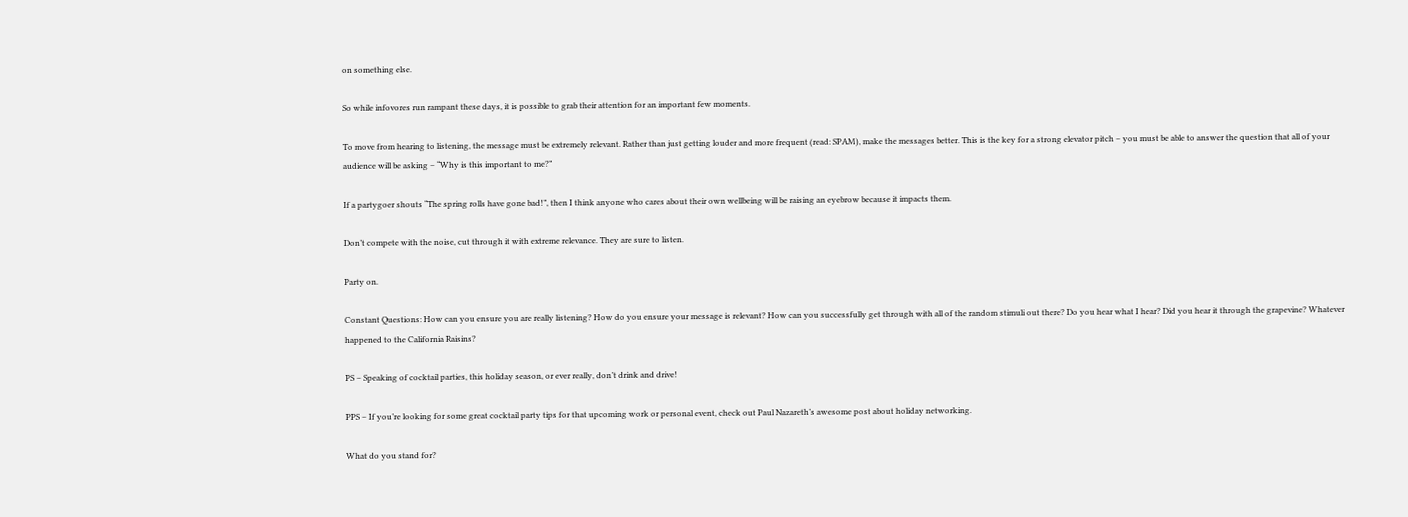on something else.

So while infovores run rampant these days, it is possible to grab their attention for an important few moments.

To move from hearing to listening, the message must be extremely relevant. Rather than just getting louder and more frequent (read: SPAM), make the messages better. This is the key for a strong elevator pitch – you must be able to answer the question that all of your audience will be asking – “Why is this important to me?”

If a partygoer shouts “The spring rolls have gone bad!”, then I think anyone who cares about their own wellbeing will be raising an eyebrow because it impacts them.

Don’t compete with the noise, cut through it with extreme relevance. They are sure to listen.

Party on.

Constant Questions: How can you ensure you are really listening? How do you ensure your message is relevant? How can you successfully get through with all of the random stimuli out there? Do you hear what I hear? Did you hear it through the grapevine? Whatever happened to the California Raisins?

PS – Speaking of cocktail parties, this holiday season, or ever really, don’t drink and drive!

PPS – If you’re looking for some great cocktail party tips for that upcoming work or personal event, check out Paul Nazareth’s awesome post about holiday networking.

What do you stand for?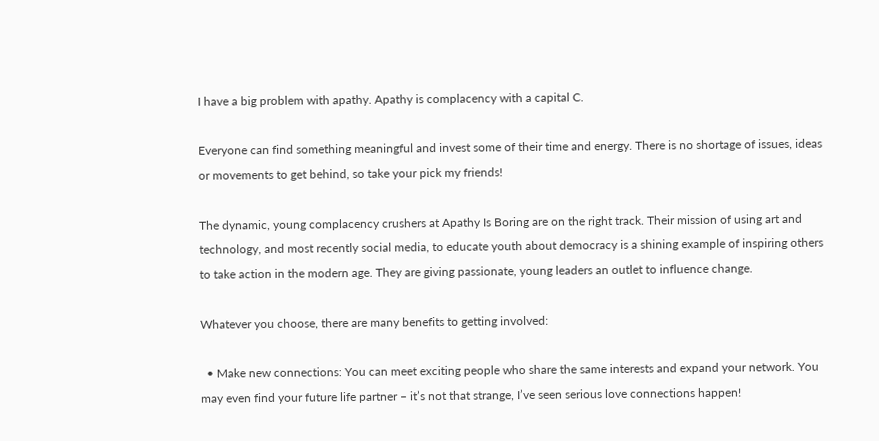I have a big problem with apathy. Apathy is complacency with a capital C.

Everyone can find something meaningful and invest some of their time and energy. There is no shortage of issues, ideas or movements to get behind, so take your pick my friends!

The dynamic, young complacency crushers at Apathy Is Boring are on the right track. Their mission of using art and technology, and most recently social media, to educate youth about democracy is a shining example of inspiring others to take action in the modern age. They are giving passionate, young leaders an outlet to influence change.

Whatever you choose, there are many benefits to getting involved:

  • Make new connections: You can meet exciting people who share the same interests and expand your network. You may even find your future life partner – it’s not that strange, I’ve seen serious love connections happen!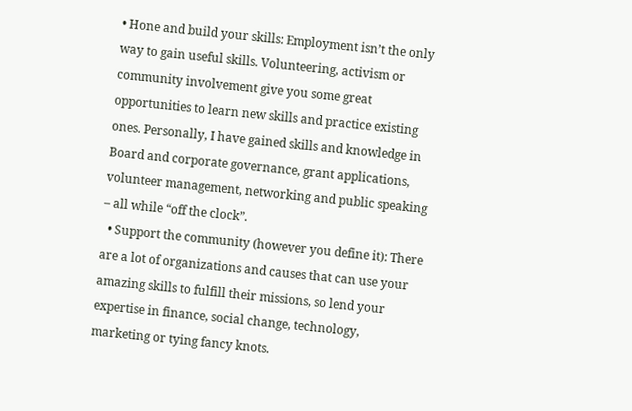• Hone and build your skills: Employment isn’t the only way to gain useful skills. Volunteering, activism or community involvement give you some great opportunities to learn new skills and practice existing ones. Personally, I have gained skills and knowledge in Board and corporate governance, grant applications, volunteer management, networking and public speaking – all while “off the clock”.
  • Support the community (however you define it): There are a lot of organizations and causes that can use your amazing skills to fulfill their missions, so lend your expertise in finance, social change, technology, marketing or tying fancy knots.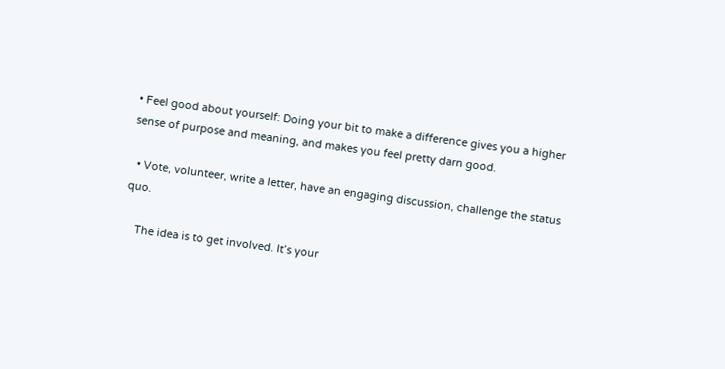• Feel good about yourself: Doing your bit to make a difference gives you a higher sense of purpose and meaning, and makes you feel pretty darn good.

  • Vote, volunteer, write a letter, have an engaging discussion, challenge the status quo.

    The idea is to get involved. It’s your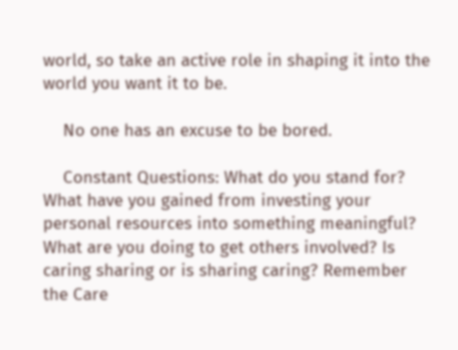world, so take an active role in shaping it into the world you want it to be.

    No one has an excuse to be bored.

    Constant Questions: What do you stand for? What have you gained from investing your personal resources into something meaningful? What are you doing to get others involved? Is caring sharing or is sharing caring? Remember the Care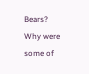Bears? Why were some of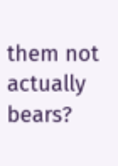them not actually bears?